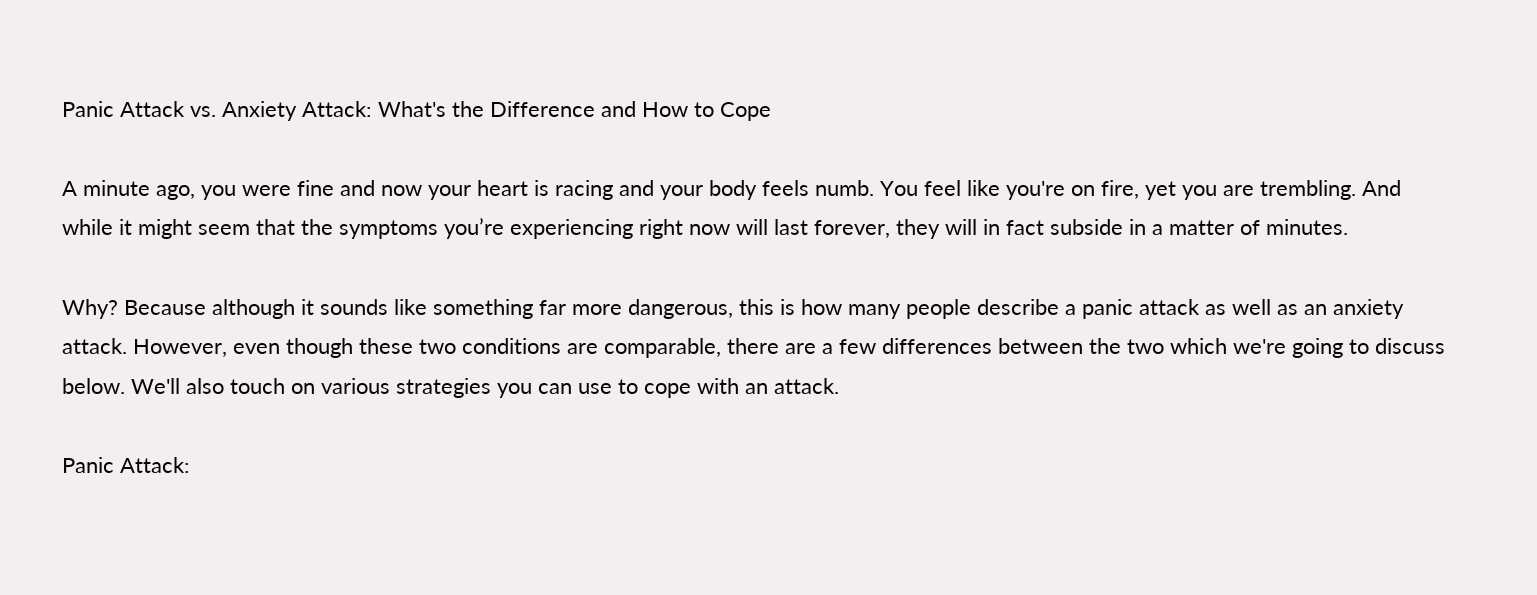Panic Attack vs. Anxiety Attack: What's the Difference and How to Cope

A minute ago, you were fine and now your heart is racing and your body feels numb. You feel like you're on fire, yet you are trembling. And while it might seem that the symptoms you’re experiencing right now will last forever, they will in fact subside in a matter of minutes.

Why? Because although it sounds like something far more dangerous, this is how many people describe a panic attack as well as an anxiety attack. However, even though these two conditions are comparable, there are a few differences between the two which we're going to discuss below. We'll also touch on various strategies you can use to cope with an attack.

Panic Attack: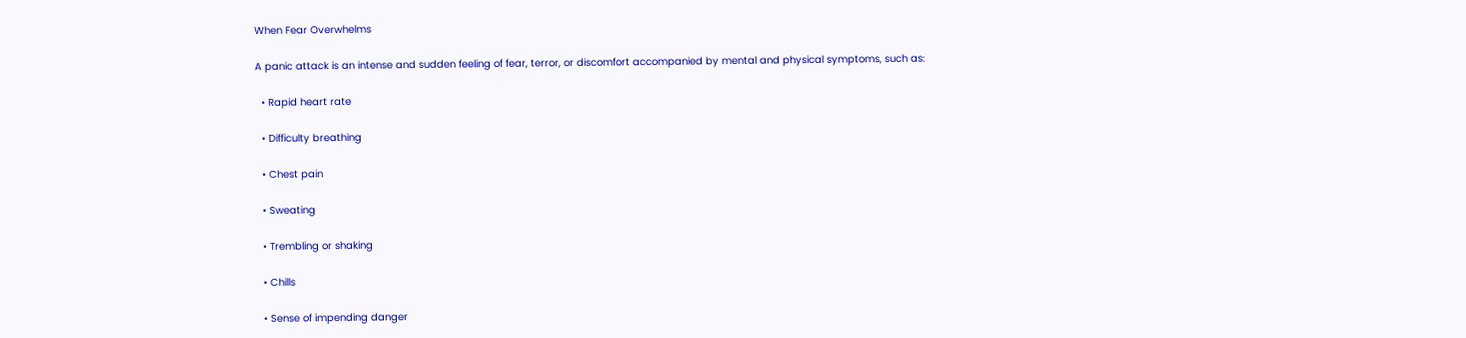When Fear Overwhelms

A panic attack is an intense and sudden feeling of fear, terror, or discomfort accompanied by mental and physical symptoms, such as:

  • Rapid heart rate

  • Difficulty breathing

  • Chest pain

  • Sweating

  • Trembling or shaking

  • Chills

  • Sense of impending danger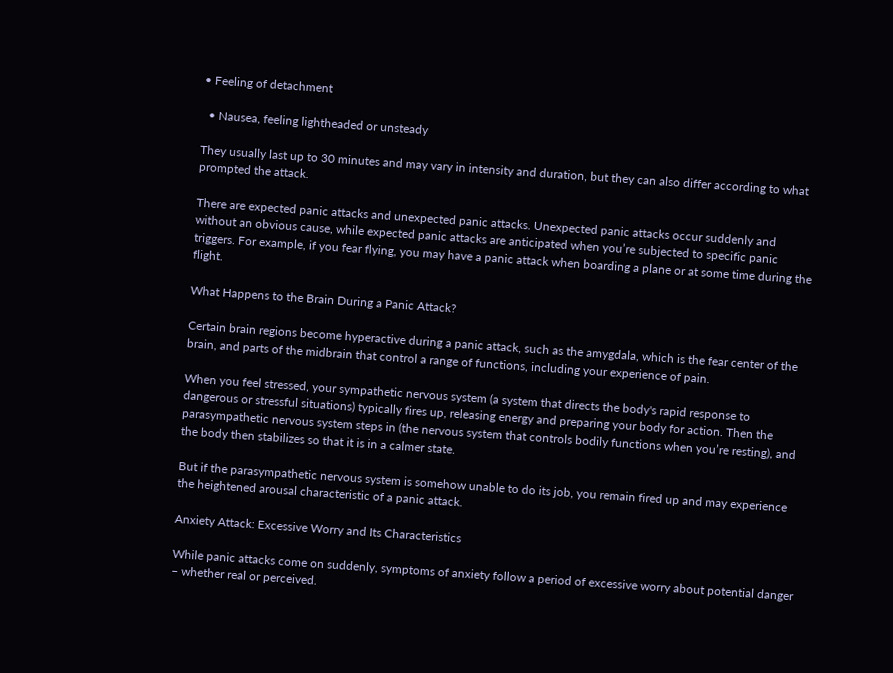• Feeling of detachment

  • Nausea, feeling lightheaded or unsteady

They usually last up to 30 minutes and may vary in intensity and duration, but they can also differ according to what prompted the attack.

There are expected panic attacks and unexpected panic attacks. Unexpected panic attacks occur suddenly and without an obvious cause, while expected panic attacks are anticipated when you’re subjected to specific panic triggers. For example, if you fear flying, you may have a panic attack when boarding a plane or at some time during the flight.

What Happens to the Brain During a Panic Attack?

Certain brain regions become hyperactive during a panic attack, such as the amygdala, which is the fear center of the brain, and parts of the midbrain that control a range of functions, including your experience of pain.

When you feel stressed, your sympathetic nervous system (a system that directs the body's rapid response to dangerous or stressful situations) typically fires up, releasing energy and preparing your body for action. Then the parasympathetic nervous system steps in (the nervous system that controls bodily functions when you’re resting), and the body then stabilizes so that it is in a calmer state.

But if the parasympathetic nervous system is somehow unable to do its job, you remain fired up and may experience the heightened arousal characteristic of a panic attack.

Anxiety Attack: Excessive Worry and Its Characteristics

While panic attacks come on suddenly, symptoms of anxiety follow a period of excessive worry about potential danger – whether real or perceived.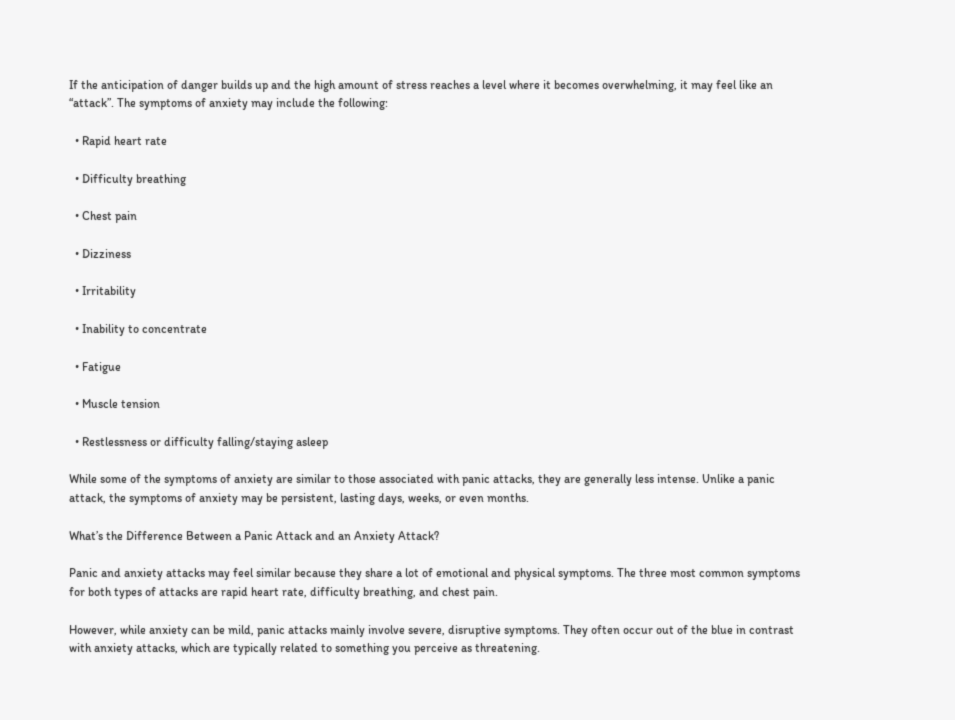If the anticipation of danger builds up and the high amount of stress reaches a level where it becomes overwhelming, it may feel like an “attack”. The symptoms of anxiety may include the following:

  • Rapid heart rate

  • Difficulty breathing

  • Chest pain

  • Dizziness

  • Irritability

  • Inability to concentrate

  • Fatigue

  • Muscle tension

  • Restlessness or difficulty falling/staying asleep

While some of the symptoms of anxiety are similar to those associated with panic attacks, they are generally less intense. Unlike a panic attack, the symptoms of anxiety may be persistent, lasting days, weeks, or even months.

What’s the Difference Between a Panic Attack and an Anxiety Attack?

Panic and anxiety attacks may feel similar because they share a lot of emotional and physical symptoms. The three most common symptoms for both types of attacks are rapid heart rate, difficulty breathing, and chest pain.

However, while anxiety can be mild, panic attacks mainly involve severe, disruptive symptoms. They often occur out of the blue in contrast with anxiety attacks, which are typically related to something you perceive as threatening.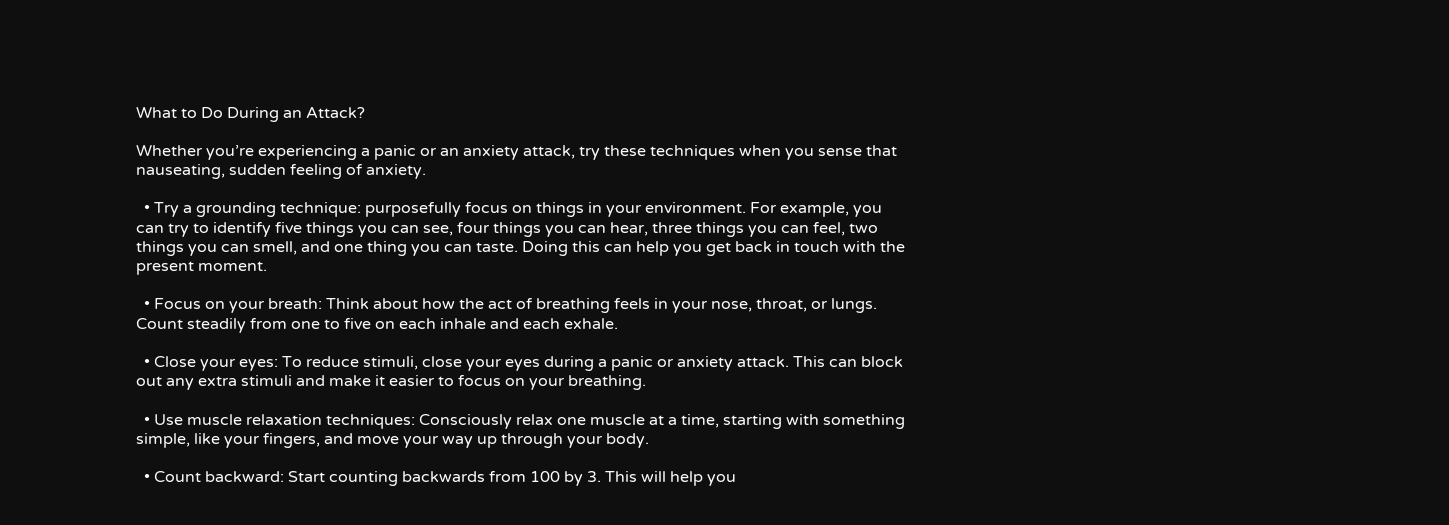What to Do During an Attack?

Whether you’re experiencing a panic or an anxiety attack, try these techniques when you sense that nauseating, sudden feeling of anxiety.

  • Try a grounding technique: purposefully focus on things in your environment. For example, you can try to identify five things you can see, four things you can hear, three things you can feel, two things you can smell, and one thing you can taste. Doing this can help you get back in touch with the present moment.

  • Focus on your breath: Think about how the act of breathing feels in your nose, throat, or lungs. Count steadily from one to five on each inhale and each exhale.

  • Close your eyes: To reduce stimuli, close your eyes during a panic or anxiety attack. This can block out any extra stimuli and make it easier to focus on your breathing.

  • Use muscle relaxation techniques: Consciously relax one muscle at a time, starting with something simple, like your fingers, and move your way up through your body.

  • Count backward: Start counting backwards from 100 by 3. This will help you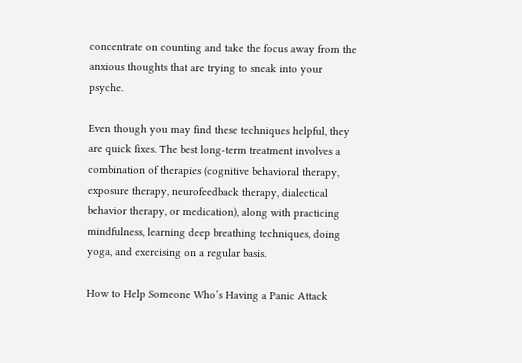concentrate on counting and take the focus away from the anxious thoughts that are trying to sneak into your psyche.

Even though you may find these techniques helpful, they are quick fixes. The best long-term treatment involves a combination of therapies (cognitive behavioral therapy, exposure therapy, neurofeedback therapy, dialectical behavior therapy, or medication), along with practicing mindfulness, learning deep breathing techniques, doing yoga, and exercising on a regular basis.

How to Help Someone Who’s Having a Panic Attack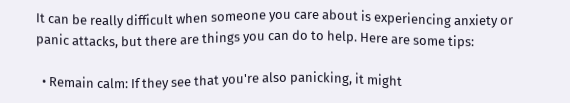It can be really difficult when someone you care about is experiencing anxiety or panic attacks, but there are things you can do to help. Here are some tips:

  • Remain calm: If they see that you're also panicking, it might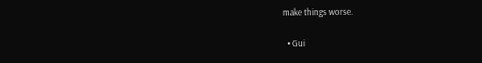make things worse.

  • Gui